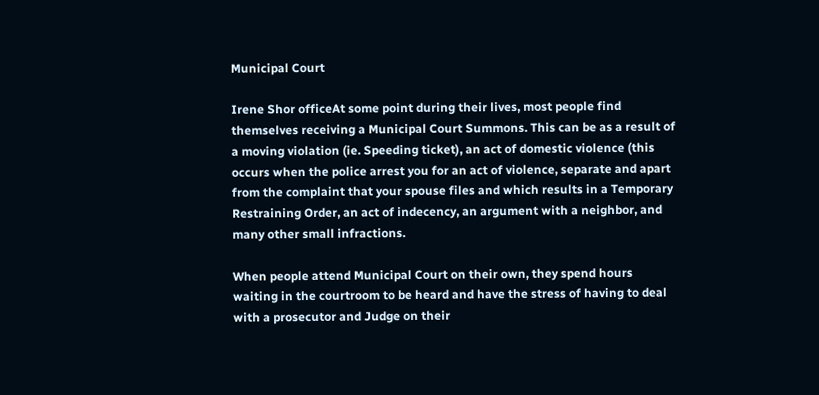Municipal Court

Irene Shor officeAt some point during their lives, most people find themselves receiving a Municipal Court Summons. This can be as a result of a moving violation (ie. Speeding ticket), an act of domestic violence (this occurs when the police arrest you for an act of violence, separate and apart from the complaint that your spouse files and which results in a Temporary Restraining Order, an act of indecency, an argument with a neighbor, and many other small infractions.

When people attend Municipal Court on their own, they spend hours waiting in the courtroom to be heard and have the stress of having to deal with a prosecutor and Judge on their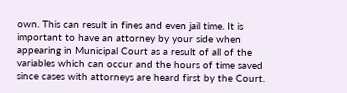own. This can result in fines and even jail time. It is important to have an attorney by your side when appearing in Municipal Court as a result of all of the variables which can occur and the hours of time saved since cases with attorneys are heard first by the Court.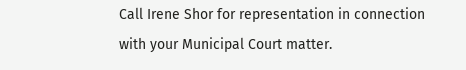Call Irene Shor for representation in connection with your Municipal Court matter.